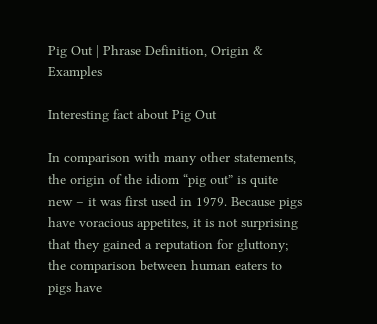Pig Out | Phrase Definition, Origin & Examples

Interesting fact about Pig Out

In comparison with many other statements, the origin of the idiom “pig out” is quite new – it was first used in 1979. Because pigs have voracious appetites, it is not surprising that they gained a reputation for gluttony; the comparison between human eaters to pigs have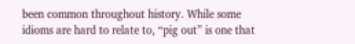been common throughout history. While some idioms are hard to relate to, “pig out” is one that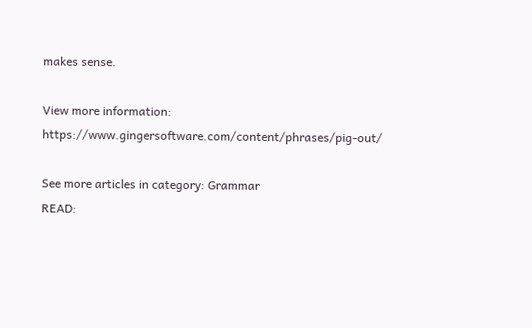makes sense.

View more information: https://www.gingersoftware.com/content/phrases/pig-out/

See more articles in category: Grammar
READ: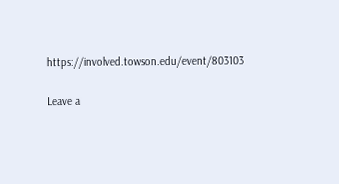https://involved.towson.edu/event/803103

Leave a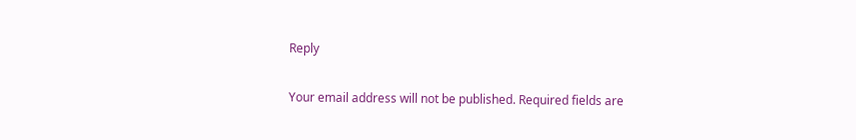Reply

Your email address will not be published. Required fields are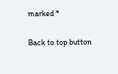marked *

Back to top button